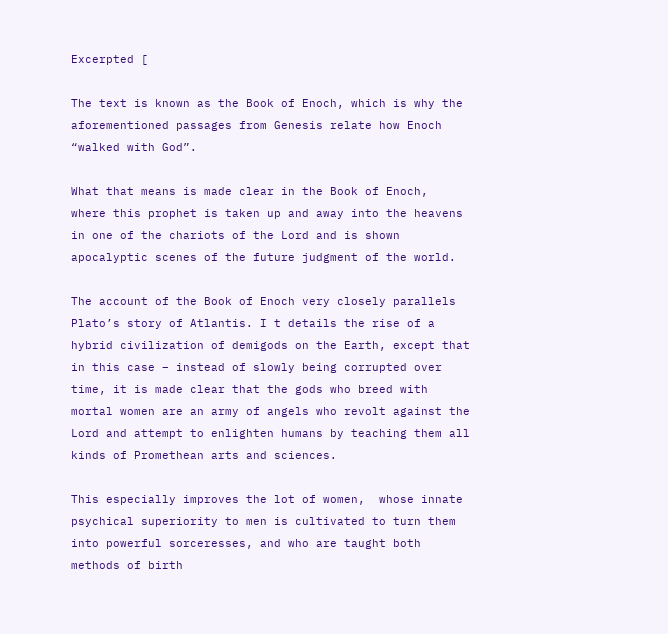Excerpted [

The text is known as the Book of Enoch, which is why the aforementioned passages from Genesis relate how Enoch “walked with God”.

What that means is made clear in the Book of Enoch,  where this prophet is taken up and away into the heavens in one of the chariots of the Lord and is shown apocalyptic scenes of the future judgment of the world.

The account of the Book of Enoch very closely parallels Plato’s story of Atlantis. I t details the rise of a hybrid civilization of demigods on the Earth, except that in this case – instead of slowly being corrupted over time, it is made clear that the gods who breed with mortal women are an army of angels who revolt against the Lord and attempt to enlighten humans by teaching them all kinds of Promethean arts and sciences.

This especially improves the lot of women,  whose innate psychical superiority to men is cultivated to turn them into powerful sorceresses, and who are taught both methods of birth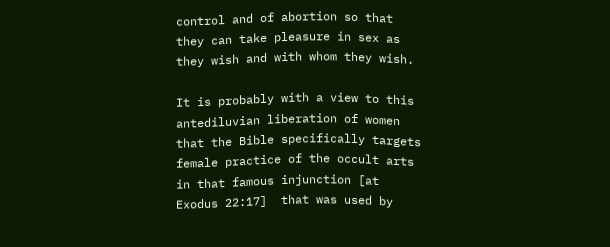control and of abortion so that they can take pleasure in sex as they wish and with whom they wish.

It is probably with a view to this antediluvian liberation of women that the Bible specifically targets female practice of the occult arts in that famous injunction [at Exodus 22:17]  that was used by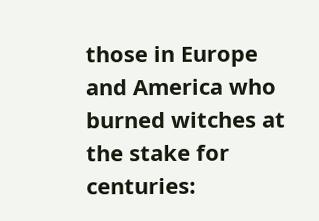those in Europe and America who burned witches at the stake for centuries: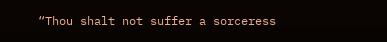“Thou shalt not suffer a sorceress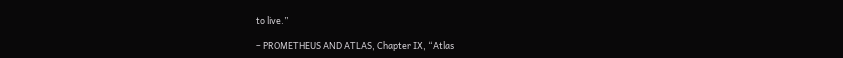to live.”

– PROMETHEUS AND ATLAS, Chapter IX, “Atlas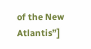of the New Atlantis”]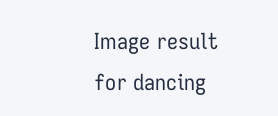Image result for dancing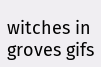witches in groves gifs